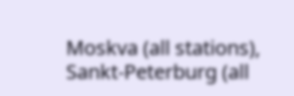Moskva (all stations), Sankt-Peterburg (all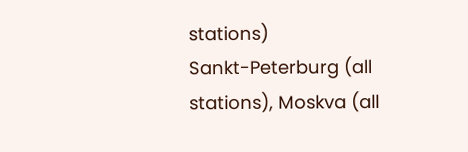stations)
Sankt-Peterburg (all stations), Moskva (all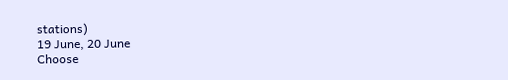stations)
19 June, 20 June
Choose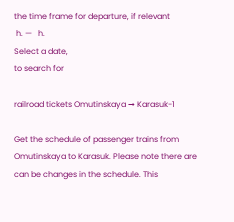the time frame for departure, if relevant
 h. —   h.
Select a date,
to search for

railroad tickets Omutinskaya → Karasuk-1

Get the schedule of passenger trains from Omutinskaya to Karasuk. Please note there are can be changes in the schedule. This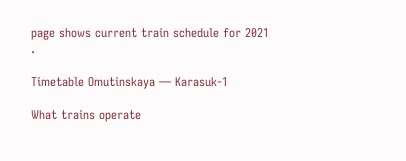page shows current train schedule for 2021 .

Timetable Omutinskaya — Karasuk-1

What trains operate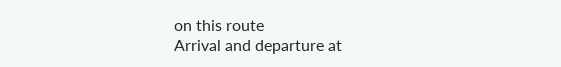on this route
Arrival and departure at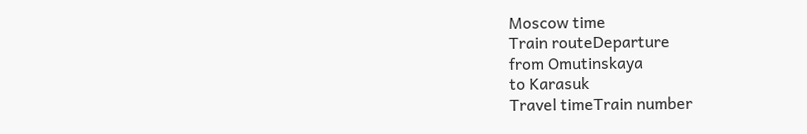Moscow time
Train routeDeparture
from Omutinskaya
to Karasuk
Travel timeTrain number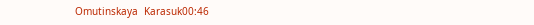Omutinskaya  Karasuk00:46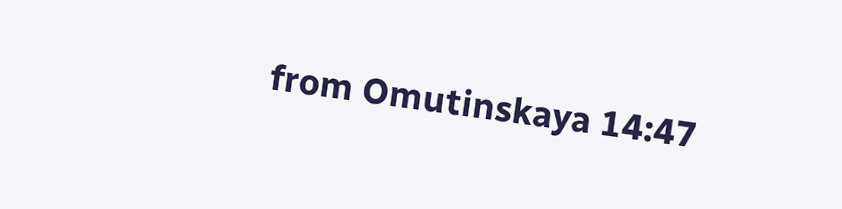from Omutinskaya 14:47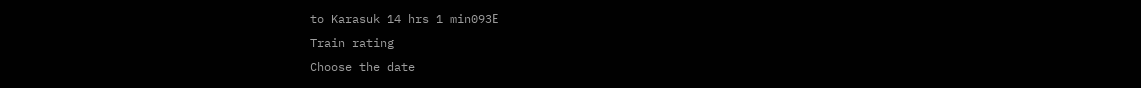to Karasuk 14 hrs 1 min093Е
Train rating
Choose the date